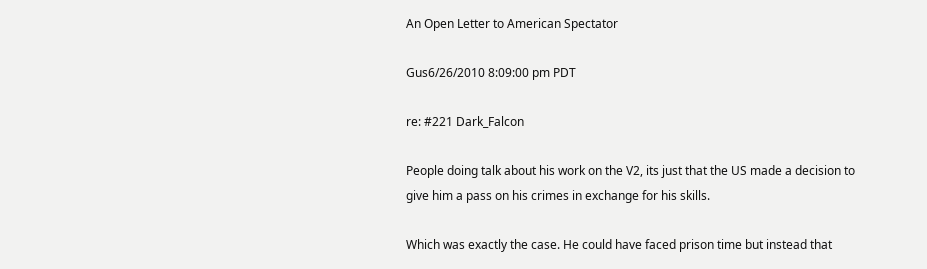An Open Letter to American Spectator

Gus6/26/2010 8:09:00 pm PDT

re: #221 Dark_Falcon

People doing talk about his work on the V2, its just that the US made a decision to give him a pass on his crimes in exchange for his skills.

Which was exactly the case. He could have faced prison time but instead that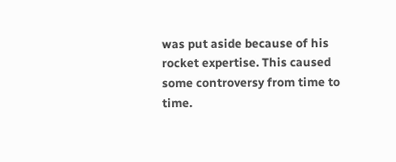was put aside because of his rocket expertise. This caused some controversy from time to time.